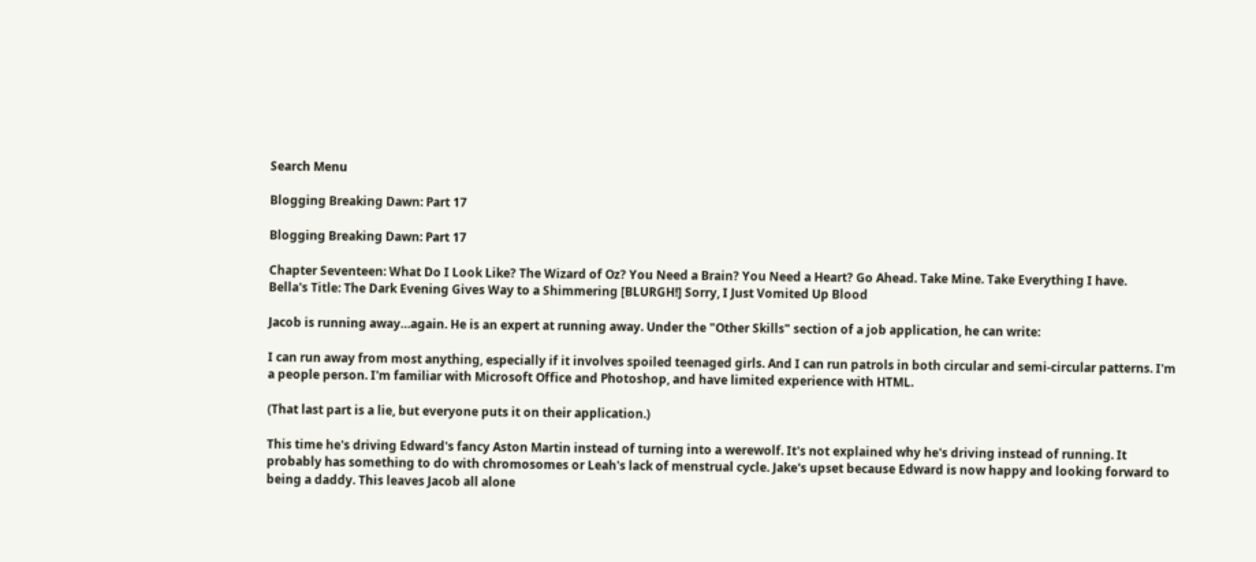Search Menu

Blogging Breaking Dawn: Part 17

Blogging Breaking Dawn: Part 17

Chapter Seventeen: What Do I Look Like? The Wizard of Oz? You Need a Brain? You Need a Heart? Go Ahead. Take Mine. Take Everything I have.
Bella's Title: The Dark Evening Gives Way to a Shimmering [BLURGH!] Sorry, I Just Vomited Up Blood

Jacob is running away…again. He is an expert at running away. Under the "Other Skills" section of a job application, he can write:

I can run away from most anything, especially if it involves spoiled teenaged girls. And I can run patrols in both circular and semi-circular patterns. I'm a people person. I'm familiar with Microsoft Office and Photoshop, and have limited experience with HTML.

(That last part is a lie, but everyone puts it on their application.)

This time he's driving Edward's fancy Aston Martin instead of turning into a werewolf. It's not explained why he's driving instead of running. It probably has something to do with chromosomes or Leah's lack of menstrual cycle. Jake's upset because Edward is now happy and looking forward to being a daddy. This leaves Jacob all alone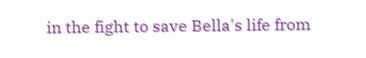in the fight to save Bella's life from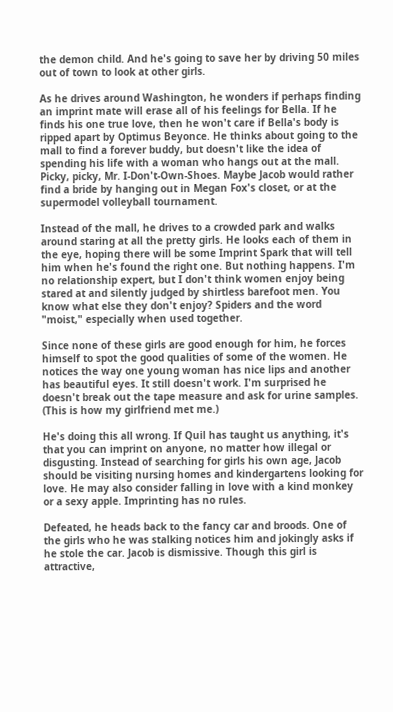the demon child. And he's going to save her by driving 50 miles out of town to look at other girls.

As he drives around Washington, he wonders if perhaps finding an imprint mate will erase all of his feelings for Bella. If he finds his one true love, then he won't care if Bella's body is ripped apart by Optimus Beyonce. He thinks about going to the mall to find a forever buddy, but doesn't like the idea of spending his life with a woman who hangs out at the mall. Picky, picky, Mr. I-Don't-Own-Shoes. Maybe Jacob would rather find a bride by hanging out in Megan Fox's closet, or at the supermodel volleyball tournament.

Instead of the mall, he drives to a crowded park and walks around staring at all the pretty girls. He looks each of them in the eye, hoping there will be some Imprint Spark that will tell him when he's found the right one. But nothing happens. I'm no relationship expert, but I don't think women enjoy being stared at and silently judged by shirtless barefoot men. You know what else they don't enjoy? Spiders and the word "moist," especially when used together.

Since none of these girls are good enough for him, he forces himself to spot the good qualities of some of the women. He notices the way one young woman has nice lips and another has beautiful eyes. It still doesn't work. I'm surprised he doesn't break out the tape measure and ask for urine samples. (This is how my girlfriend met me.)

He's doing this all wrong. If Quil has taught us anything, it's that you can imprint on anyone, no matter how illegal or disgusting. Instead of searching for girls his own age, Jacob should be visiting nursing homes and kindergartens looking for love. He may also consider falling in love with a kind monkey or a sexy apple. Imprinting has no rules.

Defeated, he heads back to the fancy car and broods. One of the girls who he was stalking notices him and jokingly asks if he stole the car. Jacob is dismissive. Though this girl is attractive,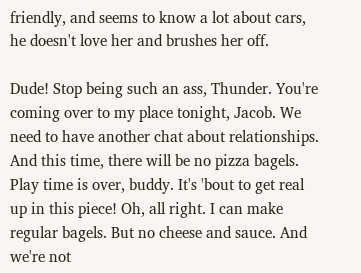friendly, and seems to know a lot about cars, he doesn't love her and brushes her off.

Dude! Stop being such an ass, Thunder. You're coming over to my place tonight, Jacob. We need to have another chat about relationships. And this time, there will be no pizza bagels. Play time is over, buddy. It's 'bout to get real up in this piece! Oh, all right. I can make regular bagels. But no cheese and sauce. And we're not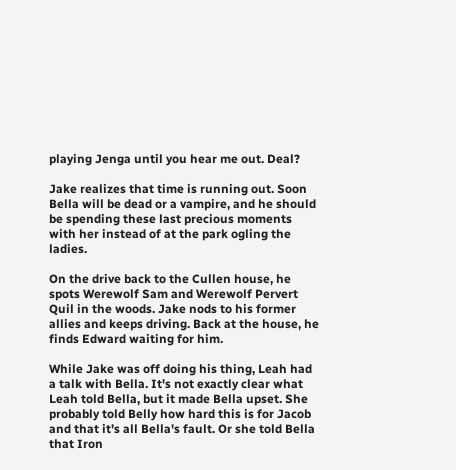playing Jenga until you hear me out. Deal?

Jake realizes that time is running out. Soon Bella will be dead or a vampire, and he should be spending these last precious moments with her instead of at the park ogling the ladies.

On the drive back to the Cullen house, he spots Werewolf Sam and Werewolf Pervert Quil in the woods. Jake nods to his former allies and keeps driving. Back at the house, he finds Edward waiting for him.

While Jake was off doing his thing, Leah had a talk with Bella. It's not exactly clear what Leah told Bella, but it made Bella upset. She probably told Belly how hard this is for Jacob and that it's all Bella's fault. Or she told Bella that Iron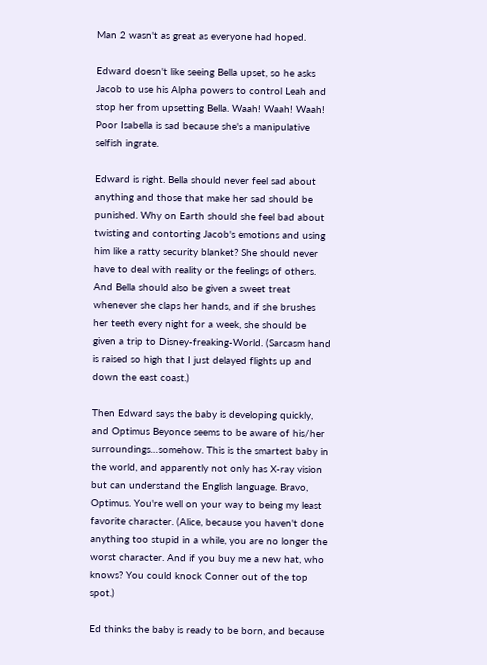Man 2 wasn't as great as everyone had hoped.

Edward doesn't like seeing Bella upset, so he asks Jacob to use his Alpha powers to control Leah and stop her from upsetting Bella. Waah! Waah! Waah! Poor Isabella is sad because she's a manipulative selfish ingrate.

Edward is right. Bella should never feel sad about anything and those that make her sad should be punished. Why on Earth should she feel bad about twisting and contorting Jacob's emotions and using him like a ratty security blanket? She should never have to deal with reality or the feelings of others. And Bella should also be given a sweet treat whenever she claps her hands, and if she brushes her teeth every night for a week, she should be given a trip to Disney-freaking-World. (Sarcasm hand is raised so high that I just delayed flights up and down the east coast.)

Then Edward says the baby is developing quickly, and Optimus Beyonce seems to be aware of his/her surroundings…somehow. This is the smartest baby in the world, and apparently not only has X-ray vision but can understand the English language. Bravo, Optimus. You're well on your way to being my least favorite character. (Alice, because you haven't done anything too stupid in a while, you are no longer the worst character. And if you buy me a new hat, who knows? You could knock Conner out of the top spot.)

Ed thinks the baby is ready to be born, and because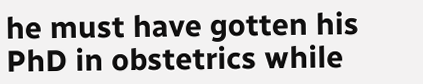he must have gotten his PhD in obstetrics while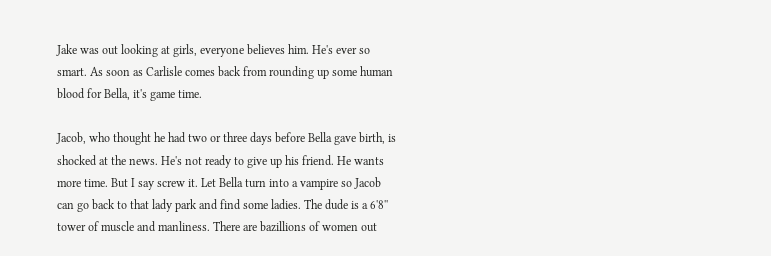Jake was out looking at girls, everyone believes him. He's ever so smart. As soon as Carlisle comes back from rounding up some human blood for Bella, it's game time.

Jacob, who thought he had two or three days before Bella gave birth, is shocked at the news. He's not ready to give up his friend. He wants more time. But I say screw it. Let Bella turn into a vampire so Jacob can go back to that lady park and find some ladies. The dude is a 6'8'' tower of muscle and manliness. There are bazillions of women out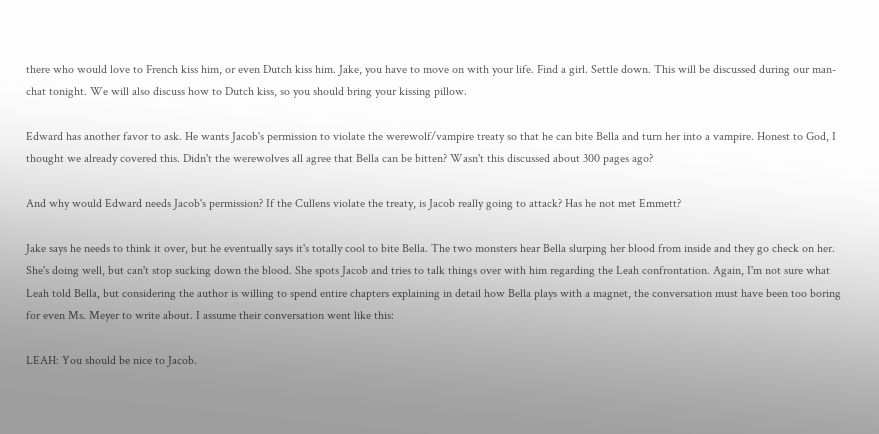there who would love to French kiss him, or even Dutch kiss him. Jake, you have to move on with your life. Find a girl. Settle down. This will be discussed during our man-chat tonight. We will also discuss how to Dutch kiss, so you should bring your kissing pillow.

Edward has another favor to ask. He wants Jacob's permission to violate the werewolf/vampire treaty so that he can bite Bella and turn her into a vampire. Honest to God, I thought we already covered this. Didn't the werewolves all agree that Bella can be bitten? Wasn't this discussed about 300 pages ago?

And why would Edward needs Jacob's permission? If the Cullens violate the treaty, is Jacob really going to attack? Has he not met Emmett?

Jake says he needs to think it over, but he eventually says it's totally cool to bite Bella. The two monsters hear Bella slurping her blood from inside and they go check on her. She's doing well, but can't stop sucking down the blood. She spots Jacob and tries to talk things over with him regarding the Leah confrontation. Again, I'm not sure what Leah told Bella, but considering the author is willing to spend entire chapters explaining in detail how Bella plays with a magnet, the conversation must have been too boring for even Ms. Meyer to write about. I assume their conversation went like this:

LEAH: You should be nice to Jacob.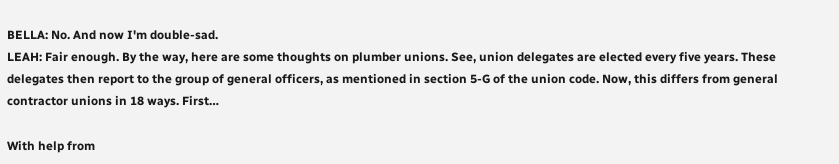BELLA: No. And now I'm double-sad.
LEAH: Fair enough. By the way, here are some thoughts on plumber unions. See, union delegates are elected every five years. These delegates then report to the group of general officers, as mentioned in section 5-G of the union code. Now, this differs from general contractor unions in 18 ways. First…

With help from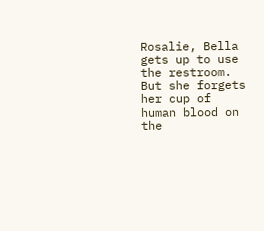Rosalie, Bella gets up to use the restroom. But she forgets her cup of human blood on the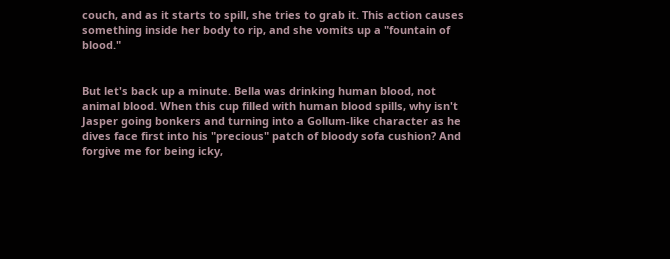couch, and as it starts to spill, she tries to grab it. This action causes something inside her body to rip, and she vomits up a "fountain of blood."


But let's back up a minute. Bella was drinking human blood, not animal blood. When this cup filled with human blood spills, why isn't Jasper going bonkers and turning into a Gollum-like character as he dives face first into his "precious" patch of bloody sofa cushion? And forgive me for being icky,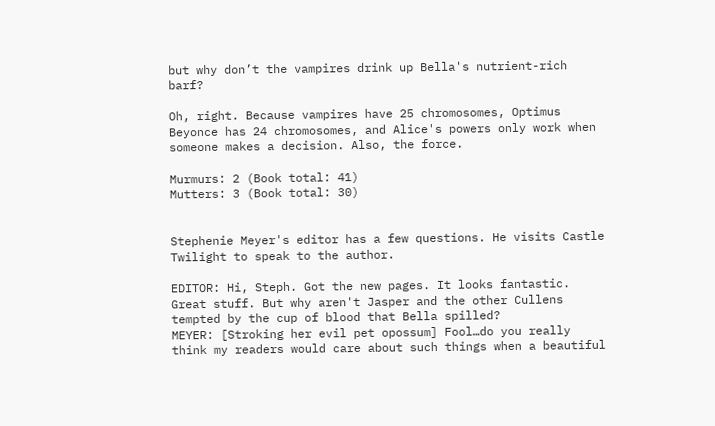but why don’t the vampires drink up Bella's nutrient-rich barf?

Oh, right. Because vampires have 25 chromosomes, Optimus Beyonce has 24 chromosomes, and Alice's powers only work when someone makes a decision. Also, the force.

Murmurs: 2 (Book total: 41)
Mutters: 3 (Book total: 30)


Stephenie Meyer's editor has a few questions. He visits Castle Twilight to speak to the author.

EDITOR: Hi, Steph. Got the new pages. It looks fantastic. Great stuff. But why aren't Jasper and the other Cullens tempted by the cup of blood that Bella spilled?
MEYER: [Stroking her evil pet opossum] Fool…do you really think my readers would care about such things when a beautiful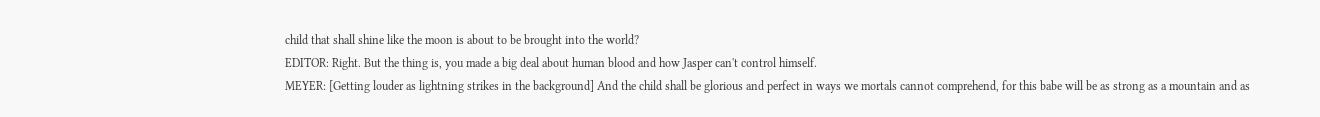child that shall shine like the moon is about to be brought into the world?
EDITOR: Right. But the thing is, you made a big deal about human blood and how Jasper can't control himself.
MEYER: [Getting louder as lightning strikes in the background] And the child shall be glorious and perfect in ways we mortals cannot comprehend, for this babe will be as strong as a mountain and as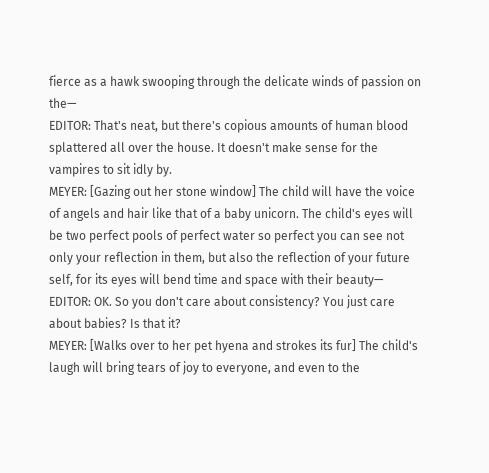fierce as a hawk swooping through the delicate winds of passion on the—
EDITOR: That's neat, but there's copious amounts of human blood splattered all over the house. It doesn't make sense for the vampires to sit idly by.
MEYER: [Gazing out her stone window] The child will have the voice of angels and hair like that of a baby unicorn. The child's eyes will be two perfect pools of perfect water so perfect you can see not only your reflection in them, but also the reflection of your future self, for its eyes will bend time and space with their beauty—
EDITOR: OK. So you don't care about consistency? You just care about babies? Is that it?
MEYER: [Walks over to her pet hyena and strokes its fur] The child's laugh will bring tears of joy to everyone, and even to the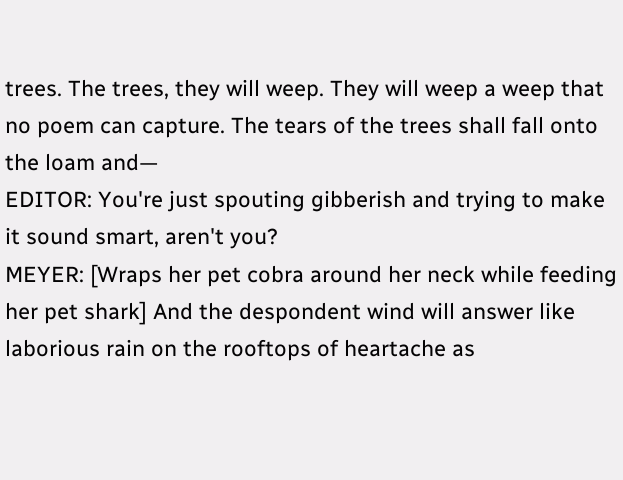trees. The trees, they will weep. They will weep a weep that no poem can capture. The tears of the trees shall fall onto the loam and—
EDITOR: You're just spouting gibberish and trying to make it sound smart, aren't you?
MEYER: [Wraps her pet cobra around her neck while feeding her pet shark] And the despondent wind will answer like laborious rain on the rooftops of heartache as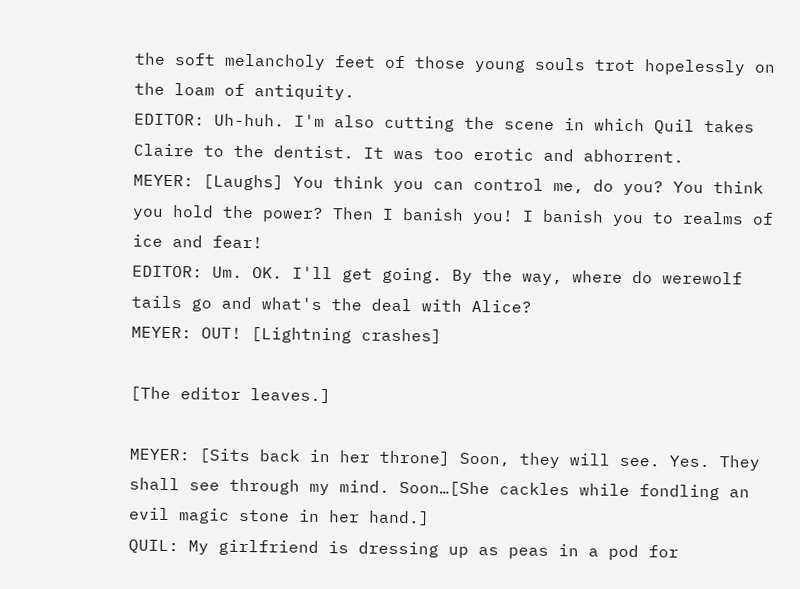the soft melancholy feet of those young souls trot hopelessly on the loam of antiquity.
EDITOR: Uh-huh. I'm also cutting the scene in which Quil takes Claire to the dentist. It was too erotic and abhorrent.
MEYER: [Laughs] You think you can control me, do you? You think you hold the power? Then I banish you! I banish you to realms of ice and fear!
EDITOR: Um. OK. I'll get going. By the way, where do werewolf tails go and what's the deal with Alice?
MEYER: OUT! [Lightning crashes]

[The editor leaves.]

MEYER: [Sits back in her throne] Soon, they will see. Yes. They shall see through my mind. Soon…[She cackles while fondling an evil magic stone in her hand.]
QUIL: My girlfriend is dressing up as peas in a pod for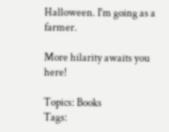Halloween. I'm going as a farmer.

More hilarity awaits you here!

Topics: Books
Tags: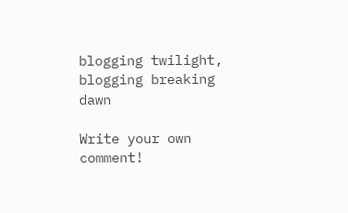blogging twilight, blogging breaking dawn

Write your own comment!